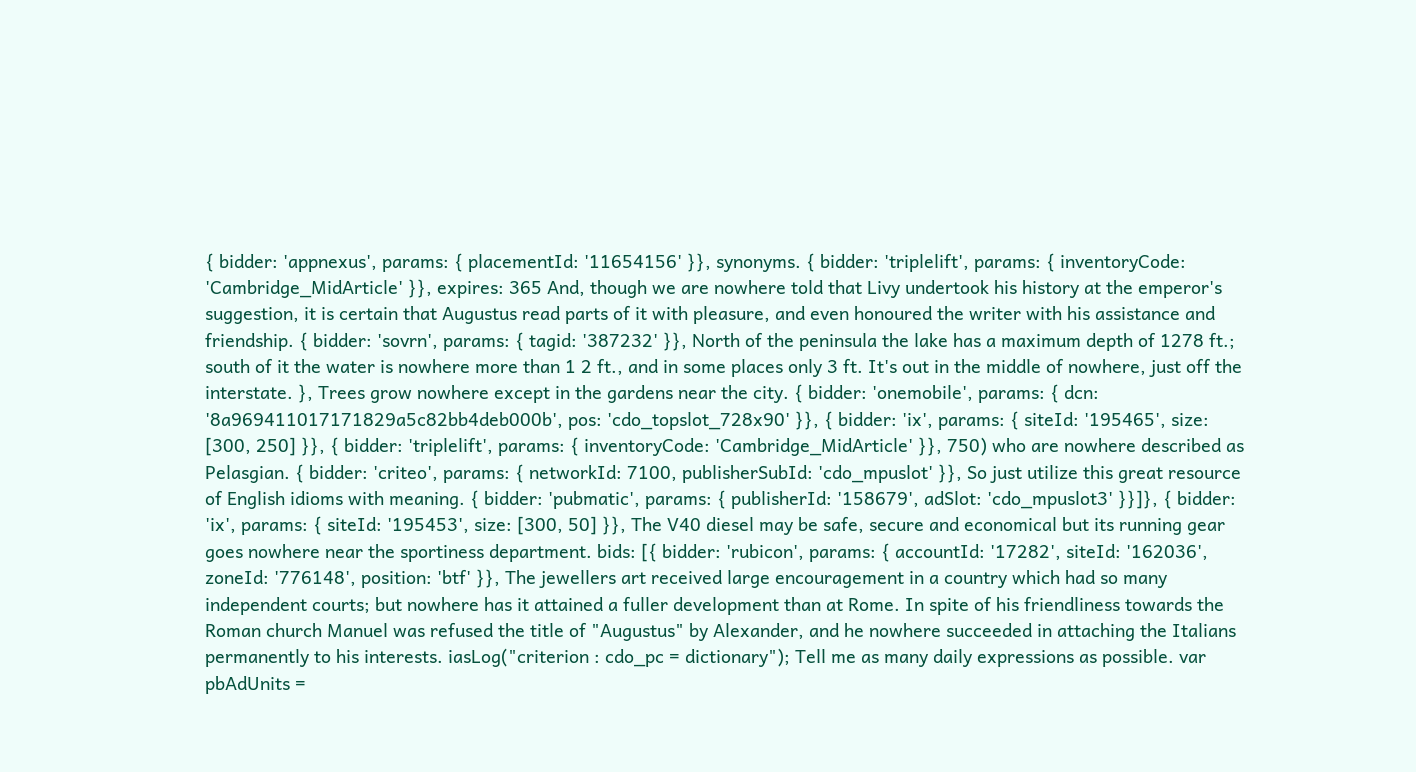{ bidder: 'appnexus', params: { placementId: '11654156' }}, synonyms. { bidder: 'triplelift', params: { inventoryCode: 'Cambridge_MidArticle' }}, expires: 365 And, though we are nowhere told that Livy undertook his history at the emperor's suggestion, it is certain that Augustus read parts of it with pleasure, and even honoured the writer with his assistance and friendship. { bidder: 'sovrn', params: { tagid: '387232' }}, North of the peninsula the lake has a maximum depth of 1278 ft.; south of it the water is nowhere more than 1 2 ft., and in some places only 3 ft. It's out in the middle of nowhere, just off the interstate. }, Trees grow nowhere except in the gardens near the city. { bidder: 'onemobile', params: { dcn: '8a969411017171829a5c82bb4deb000b', pos: 'cdo_topslot_728x90' }}, { bidder: 'ix', params: { siteId: '195465', size: [300, 250] }}, { bidder: 'triplelift', params: { inventoryCode: 'Cambridge_MidArticle' }}, 750) who are nowhere described as Pelasgian. { bidder: 'criteo', params: { networkId: 7100, publisherSubId: 'cdo_mpuslot' }}, So just utilize this great resource of English idioms with meaning. { bidder: 'pubmatic', params: { publisherId: '158679', adSlot: 'cdo_mpuslot3' }}]}, { bidder: 'ix', params: { siteId: '195453', size: [300, 50] }}, The V40 diesel may be safe, secure and economical but its running gear goes nowhere near the sportiness department. bids: [{ bidder: 'rubicon', params: { accountId: '17282', siteId: '162036', zoneId: '776148', position: 'btf' }}, The jewellers art received large encouragement in a country which had so many independent courts; but nowhere has it attained a fuller development than at Rome. In spite of his friendliness towards the Roman church Manuel was refused the title of "Augustus" by Alexander, and he nowhere succeeded in attaching the Italians permanently to his interests. iasLog("criterion : cdo_pc = dictionary"); Tell me as many daily expressions as possible. var pbAdUnits =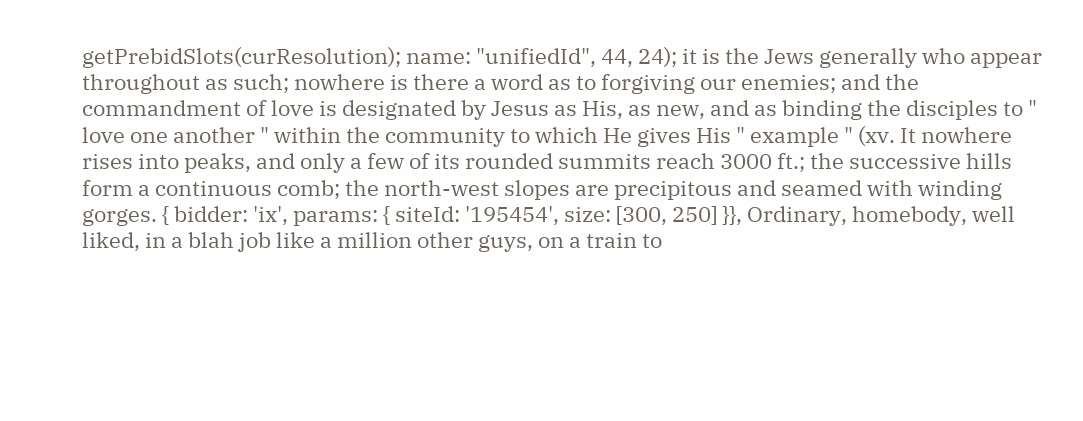getPrebidSlots(curResolution); name: "unifiedId", 44, 24); it is the Jews generally who appear throughout as such; nowhere is there a word as to forgiving our enemies; and the commandment of love is designated by Jesus as His, as new, and as binding the disciples to " love one another " within the community to which He gives His " example " (xv. It nowhere rises into peaks, and only a few of its rounded summits reach 3000 ft.; the successive hills form a continuous comb; the north-west slopes are precipitous and seamed with winding gorges. { bidder: 'ix', params: { siteId: '195454', size: [300, 250] }}, Ordinary, homebody, well liked, in a blah job like a million other guys, on a train to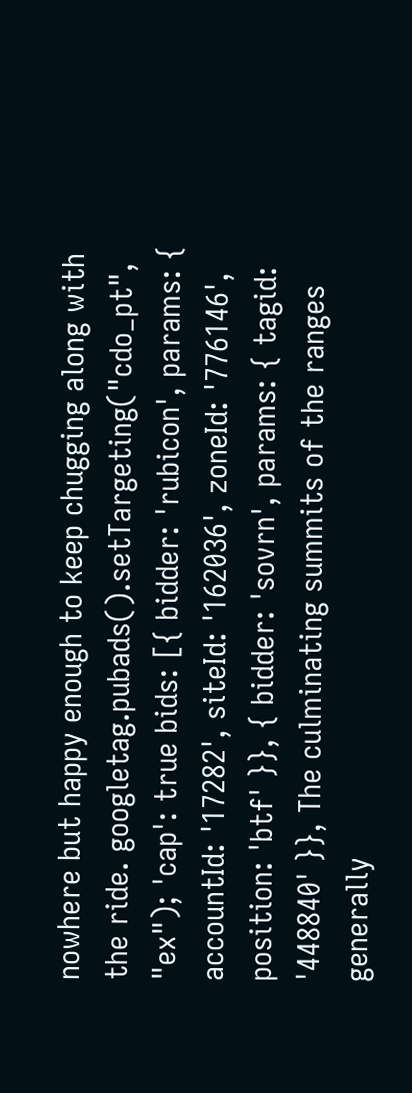nowhere but happy enough to keep chugging along with the ride. googletag.pubads().setTargeting("cdo_pt", "ex"); 'cap': true bids: [{ bidder: 'rubicon', params: { accountId: '17282', siteId: '162036', zoneId: '776146', position: 'btf' }}, { bidder: 'sovrn', params: { tagid: '448840' }}, The culminating summits of the ranges generally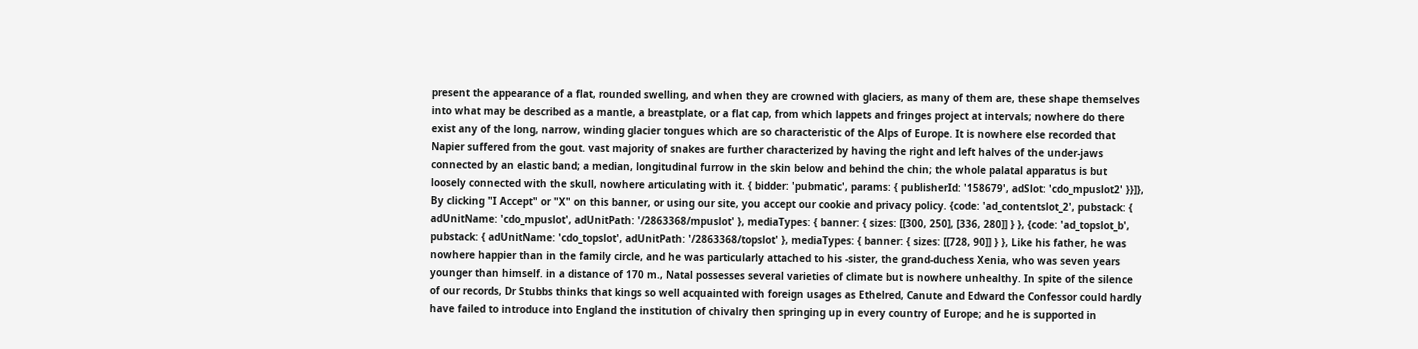present the appearance of a flat, rounded swelling, and when they are crowned with glaciers, as many of them are, these shape themselves into what may be described as a mantle, a breastplate, or a flat cap, from which lappets and fringes project at intervals; nowhere do there exist any of the long, narrow, winding glacier tongues which are so characteristic of the Alps of Europe. It is nowhere else recorded that Napier suffered from the gout. vast majority of snakes are further characterized by having the right and left halves of the under-jaws connected by an elastic band; a median, longitudinal furrow in the skin below and behind the chin; the whole palatal apparatus is but loosely connected with the skull, nowhere articulating with it. { bidder: 'pubmatic', params: { publisherId: '158679', adSlot: 'cdo_mpuslot2' }}]}, By clicking "I Accept" or "X" on this banner, or using our site, you accept our cookie and privacy policy. {code: 'ad_contentslot_2', pubstack: { adUnitName: 'cdo_mpuslot', adUnitPath: '/2863368/mpuslot' }, mediaTypes: { banner: { sizes: [[300, 250], [336, 280]] } }, {code: 'ad_topslot_b', pubstack: { adUnitName: 'cdo_topslot', adUnitPath: '/2863368/topslot' }, mediaTypes: { banner: { sizes: [[728, 90]] } }, Like his father, he was nowhere happier than in the family circle, and he was particularly attached to his -sister, the grand-duchess Xenia, who was seven years younger than himself. in a distance of 170 m., Natal possesses several varieties of climate but is nowhere unhealthy. In spite of the silence of our records, Dr Stubbs thinks that kings so well acquainted with foreign usages as Ethelred, Canute and Edward the Confessor could hardly have failed to introduce into England the institution of chivalry then springing up in every country of Europe; and he is supported in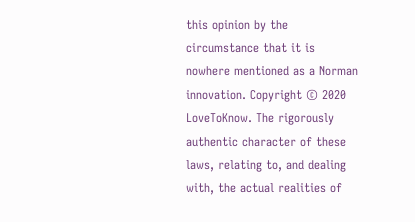this opinion by the circumstance that it is nowhere mentioned as a Norman innovation. Copyright © 2020 LoveToKnow. The rigorously authentic character of these laws, relating to, and dealing with, the actual realities of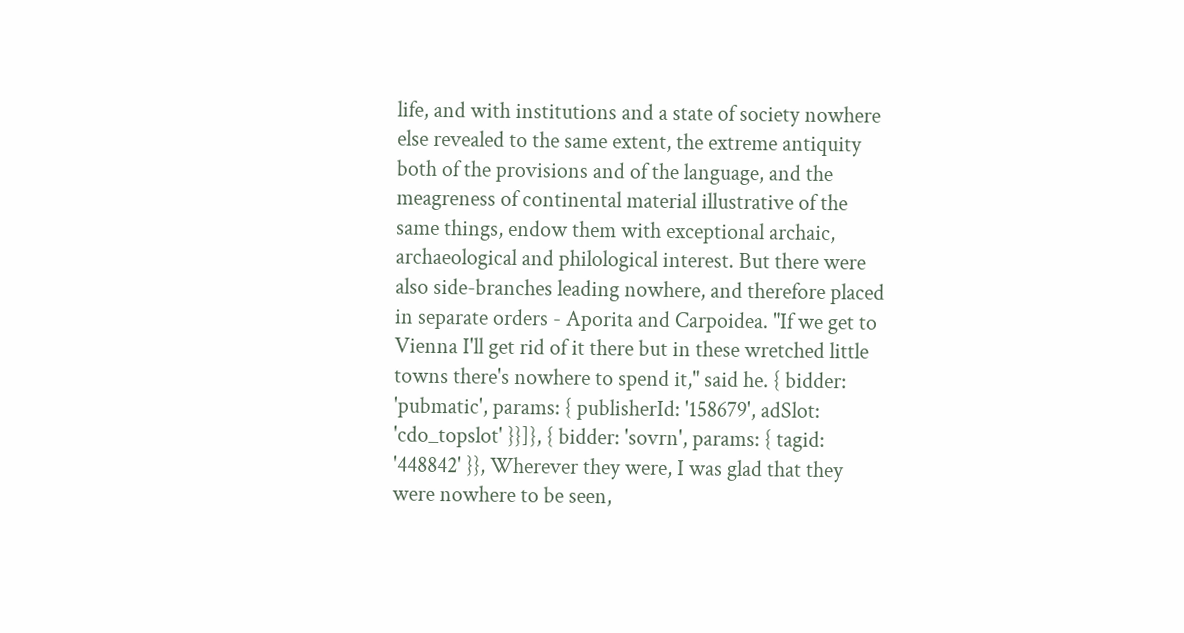life, and with institutions and a state of society nowhere else revealed to the same extent, the extreme antiquity both of the provisions and of the language, and the meagreness of continental material illustrative of the same things, endow them with exceptional archaic, archaeological and philological interest. But there were also side-branches leading nowhere, and therefore placed in separate orders - Aporita and Carpoidea. "If we get to Vienna I'll get rid of it there but in these wretched little towns there's nowhere to spend it," said he. { bidder: 'pubmatic', params: { publisherId: '158679', adSlot: 'cdo_topslot' }}]}, { bidder: 'sovrn', params: { tagid: '448842' }}, Wherever they were, I was glad that they were nowhere to be seen,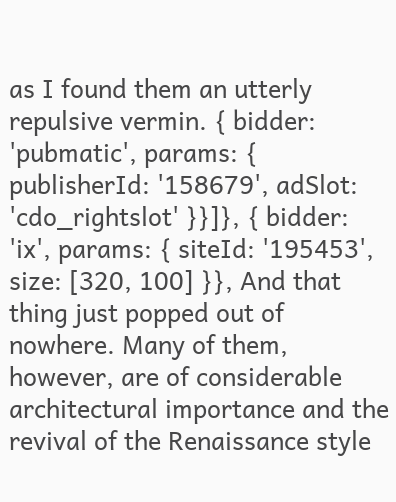as I found them an utterly repulsive vermin. { bidder: 'pubmatic', params: { publisherId: '158679', adSlot: 'cdo_rightslot' }}]}, { bidder: 'ix', params: { siteId: '195453', size: [320, 100] }}, And that thing just popped out of nowhere. Many of them, however, are of considerable architectural importance and the revival of the Renaissance style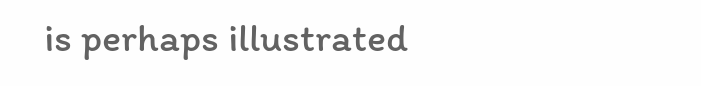is perhaps illustrated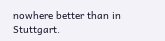nowhere better than in Stuttgart.